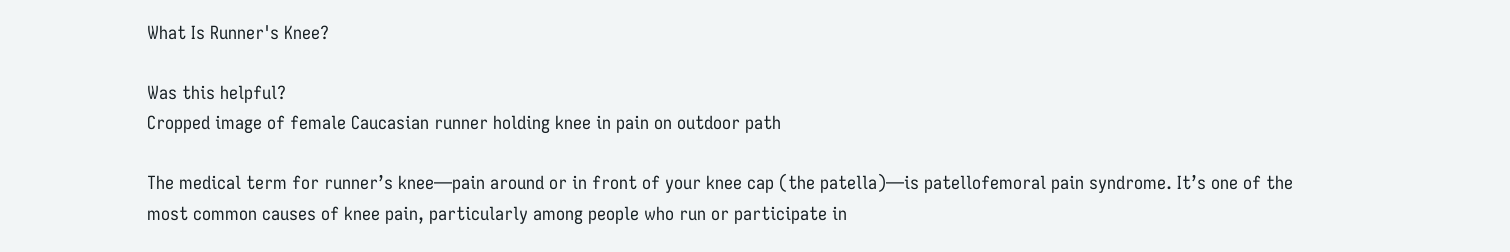What Is Runner's Knee?

Was this helpful?
Cropped image of female Caucasian runner holding knee in pain on outdoor path

The medical term for runner’s knee—pain around or in front of your knee cap (the patella)—is patellofemoral pain syndrome. It’s one of the most common causes of knee pain, particularly among people who run or participate in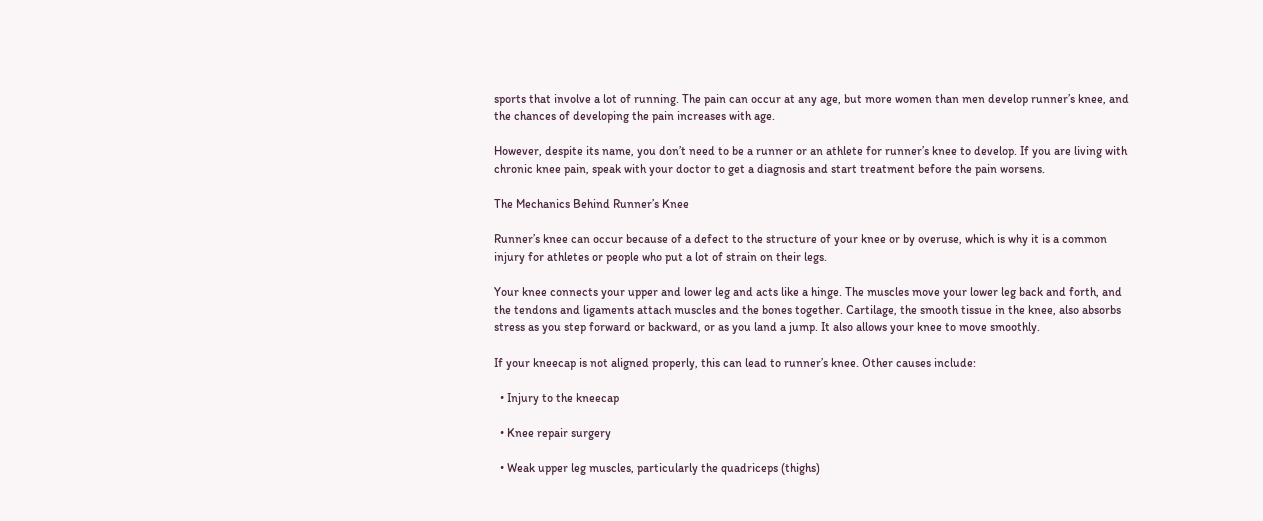sports that involve a lot of running. The pain can occur at any age, but more women than men develop runner’s knee, and the chances of developing the pain increases with age.

However, despite its name, you don’t need to be a runner or an athlete for runner’s knee to develop. If you are living with chronic knee pain, speak with your doctor to get a diagnosis and start treatment before the pain worsens.

The Mechanics Behind Runner’s Knee

Runner’s knee can occur because of a defect to the structure of your knee or by overuse, which is why it is a common injury for athletes or people who put a lot of strain on their legs.

Your knee connects your upper and lower leg and acts like a hinge. The muscles move your lower leg back and forth, and the tendons and ligaments attach muscles and the bones together. Cartilage, the smooth tissue in the knee, also absorbs stress as you step forward or backward, or as you land a jump. It also allows your knee to move smoothly.

If your kneecap is not aligned properly, this can lead to runner’s knee. Other causes include:

  • Injury to the kneecap

  • Knee repair surgery

  • Weak upper leg muscles, particularly the quadriceps (thighs)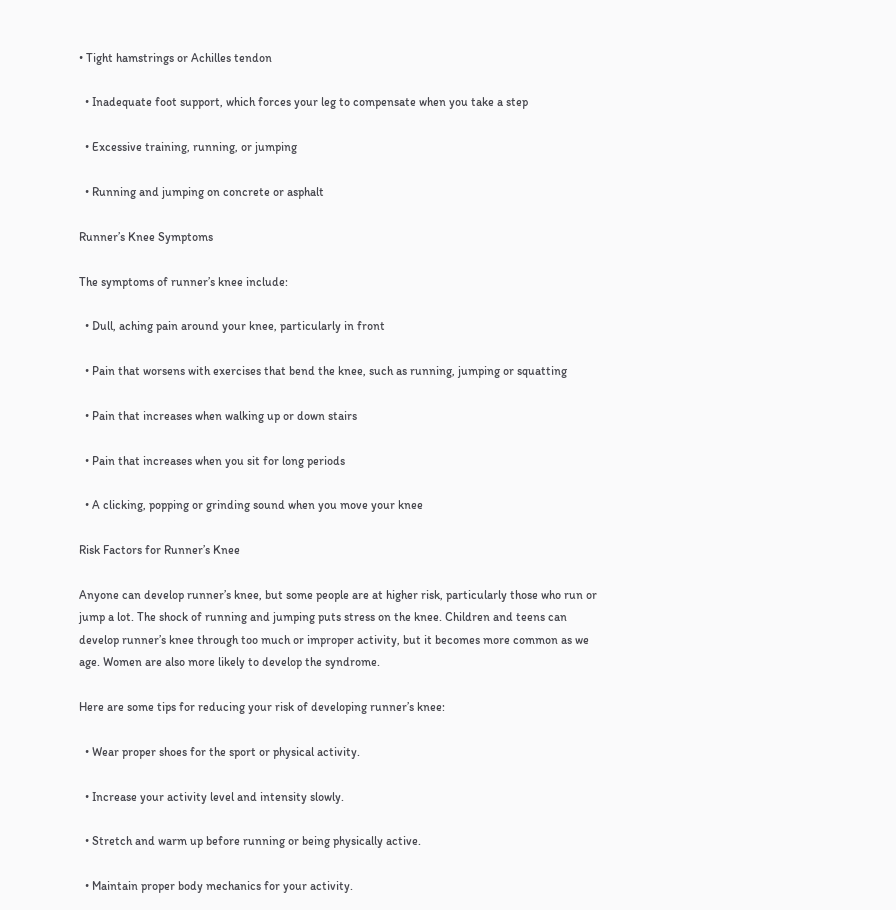• Tight hamstrings or Achilles tendon

  • Inadequate foot support, which forces your leg to compensate when you take a step

  • Excessive training, running, or jumping

  • Running and jumping on concrete or asphalt

Runner’s Knee Symptoms

The symptoms of runner’s knee include:

  • Dull, aching pain around your knee, particularly in front

  • Pain that worsens with exercises that bend the knee, such as running, jumping or squatting

  • Pain that increases when walking up or down stairs

  • Pain that increases when you sit for long periods

  • A clicking, popping or grinding sound when you move your knee

Risk Factors for Runner’s Knee

Anyone can develop runner’s knee, but some people are at higher risk, particularly those who run or jump a lot. The shock of running and jumping puts stress on the knee. Children and teens can develop runner’s knee through too much or improper activity, but it becomes more common as we age. Women are also more likely to develop the syndrome.

Here are some tips for reducing your risk of developing runner’s knee:

  • Wear proper shoes for the sport or physical activity.

  • Increase your activity level and intensity slowly.

  • Stretch and warm up before running or being physically active.

  • Maintain proper body mechanics for your activity.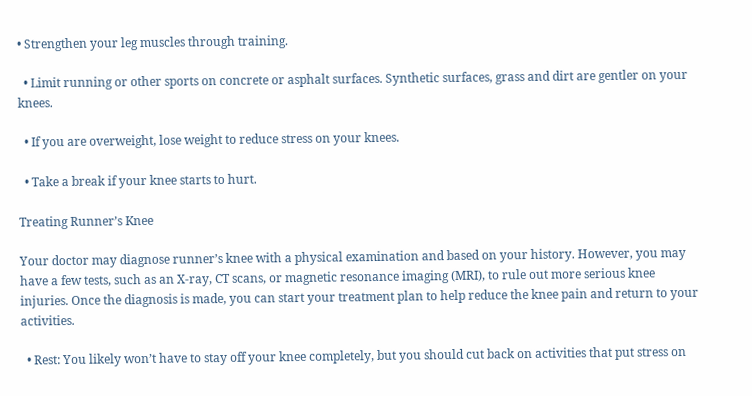• Strengthen your leg muscles through training.

  • Limit running or other sports on concrete or asphalt surfaces. Synthetic surfaces, grass and dirt are gentler on your knees.

  • If you are overweight, lose weight to reduce stress on your knees.

  • Take a break if your knee starts to hurt.

Treating Runner’s Knee

Your doctor may diagnose runner’s knee with a physical examination and based on your history. However, you may have a few tests, such as an X-ray, CT scans, or magnetic resonance imaging (MRI), to rule out more serious knee injuries. Once the diagnosis is made, you can start your treatment plan to help reduce the knee pain and return to your activities.

  • Rest: You likely won’t have to stay off your knee completely, but you should cut back on activities that put stress on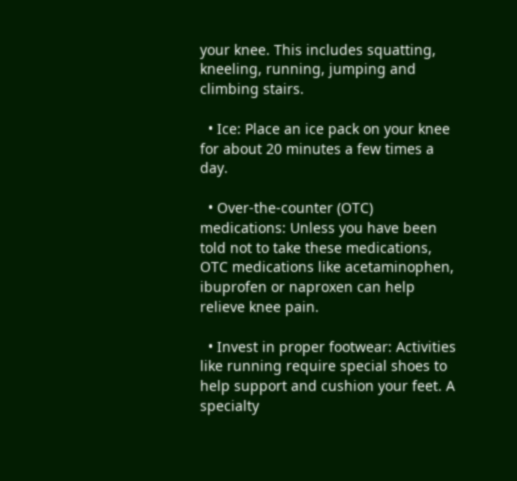your knee. This includes squatting, kneeling, running, jumping and climbing stairs.

  • Ice: Place an ice pack on your knee for about 20 minutes a few times a day.

  • Over-the-counter (OTC) medications: Unless you have been told not to take these medications, OTC medications like acetaminophen, ibuprofen or naproxen can help relieve knee pain.

  • Invest in proper footwear: Activities like running require special shoes to help support and cushion your feet. A specialty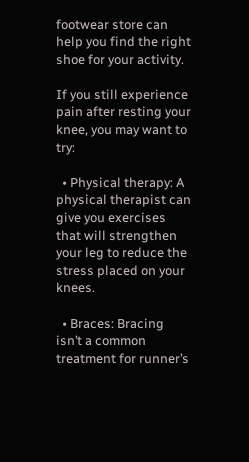footwear store can help you find the right shoe for your activity.

If you still experience pain after resting your knee, you may want to try:

  • Physical therapy: A physical therapist can give you exercises that will strengthen your leg to reduce the stress placed on your knees.

  • Braces: Bracing isn’t a common treatment for runner’s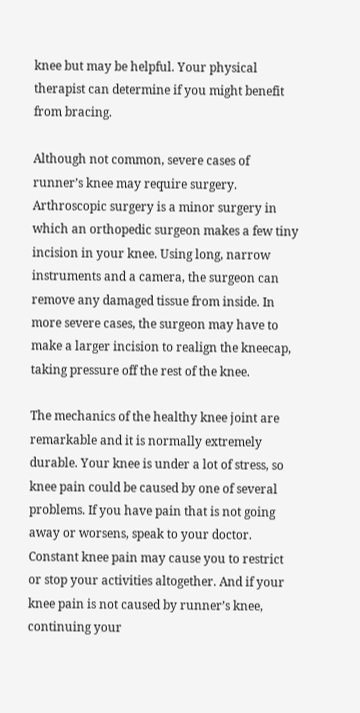knee but may be helpful. Your physical therapist can determine if you might benefit from bracing.

Although not common, severe cases of runner’s knee may require surgery. Arthroscopic surgery is a minor surgery in which an orthopedic surgeon makes a few tiny incision in your knee. Using long, narrow instruments and a camera, the surgeon can remove any damaged tissue from inside. In more severe cases, the surgeon may have to make a larger incision to realign the kneecap, taking pressure off the rest of the knee.

The mechanics of the healthy knee joint are remarkable and it is normally extremely durable. Your knee is under a lot of stress, so knee pain could be caused by one of several problems. If you have pain that is not going away or worsens, speak to your doctor. Constant knee pain may cause you to restrict or stop your activities altogether. And if your knee pain is not caused by runner’s knee, continuing your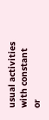usual activities with constant or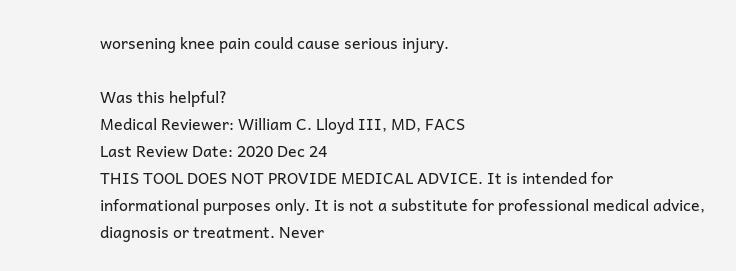worsening knee pain could cause serious injury.

Was this helpful?
Medical Reviewer: William C. Lloyd III, MD, FACS
Last Review Date: 2020 Dec 24
THIS TOOL DOES NOT PROVIDE MEDICAL ADVICE. It is intended for informational purposes only. It is not a substitute for professional medical advice, diagnosis or treatment. Never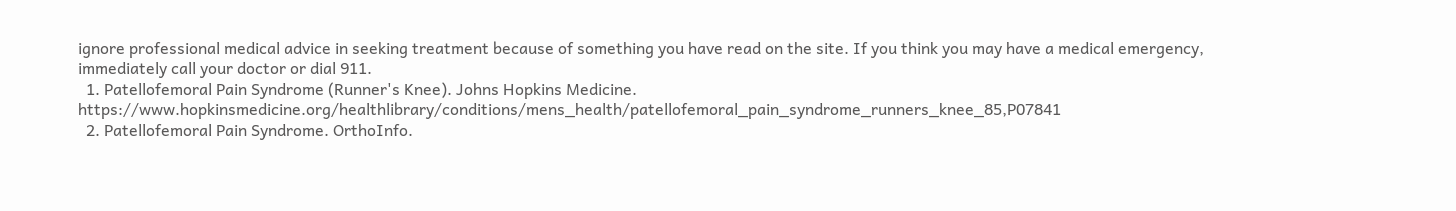ignore professional medical advice in seeking treatment because of something you have read on the site. If you think you may have a medical emergency, immediately call your doctor or dial 911.
  1. Patellofemoral Pain Syndrome (Runner's Knee). Johns Hopkins Medicine. https://www.hopkinsmedicine.org/healthlibrary/conditions/mens_health/patellofemoral_pain_syndrome_runners_knee_85,P07841
  2. Patellofemoral Pain Syndrome. OrthoInfo.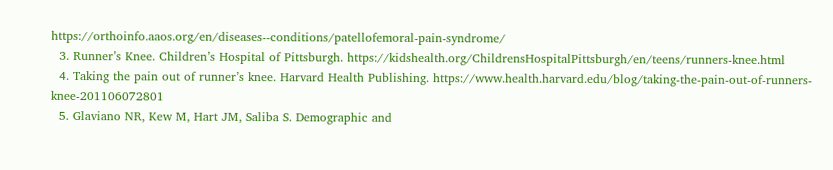https://orthoinfo.aaos.org/en/diseases--conditions/patellofemoral-pain-syndrome/
  3. Runner’s Knee. Children’s Hospital of Pittsburgh. https://kidshealth.org/ChildrensHospitalPittsburgh/en/teens/runners-knee.html
  4. Taking the pain out of runner’s knee. Harvard Health Publishing. https://www.health.harvard.edu/blog/taking-the-pain-out-of-runners-knee-201106072801
  5. Glaviano NR, Kew M, Hart JM, Saliba S. Demographic and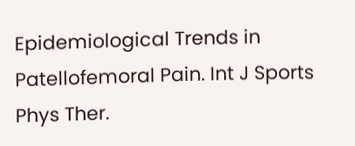Epidemiological Trends in Patellofemoral Pain. Int J Sports Phys Ther.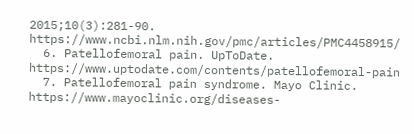2015;10(3):281-90. https://www.ncbi.nlm.nih.gov/pmc/articles/PMC4458915/
  6. Patellofemoral pain. UpToDate. https://www.uptodate.com/contents/patellofemoral-pain
  7. Patellofemoral pain syndrome. Mayo Clinic. https://www.mayoclinic.org/diseases-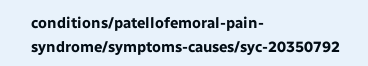conditions/patellofemoral-pain-syndrome/symptoms-causes/syc-20350792